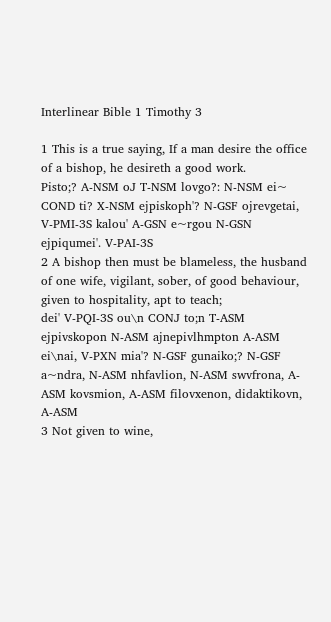Interlinear Bible 1 Timothy 3

1 This is a true saying, If a man desire the office of a bishop, he desireth a good work.
Pisto;? A-NSM oJ T-NSM lovgo?: N-NSM ei~ COND ti? X-NSM ejpiskoph'? N-GSF ojrevgetai, V-PMI-3S kalou' A-GSN e~rgou N-GSN ejpiqumei'. V-PAI-3S
2 A bishop then must be blameless, the husband of one wife, vigilant, sober, of good behaviour, given to hospitality, apt to teach;
dei' V-PQI-3S ou\n CONJ to;n T-ASM ejpivskopon N-ASM ajnepivlhmpton A-ASM ei\nai, V-PXN mia'? N-GSF gunaiko;? N-GSF a~ndra, N-ASM nhfavlion, N-ASM swvfrona, A-ASM kovsmion, A-ASM filovxenon, didaktikovn, A-ASM
3 Not given to wine,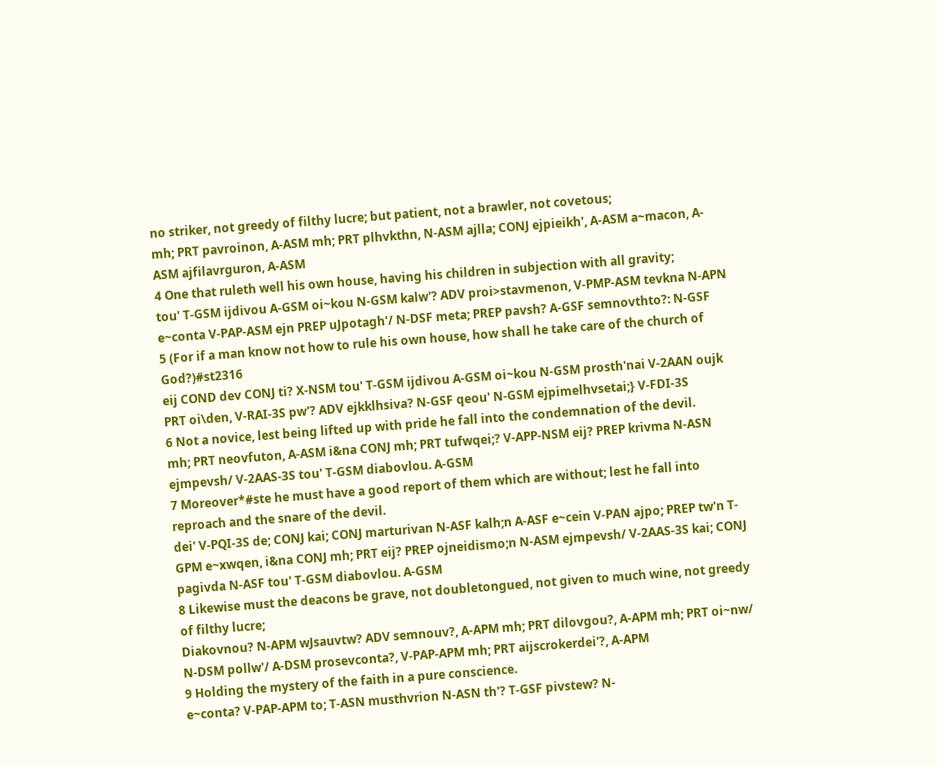no striker, not greedy of filthy lucre; but patient, not a brawler, not covetous;
mh; PRT pavroinon, A-ASM mh; PRT plhvkthn, N-ASM ajlla; CONJ ejpieikh', A-ASM a~macon, A-ASM ajfilavrguron, A-ASM
4 One that ruleth well his own house, having his children in subjection with all gravity;
tou' T-GSM ijdivou A-GSM oi~kou N-GSM kalw'? ADV proi>stavmenon, V-PMP-ASM tevkna N-APN e~conta V-PAP-ASM ejn PREP uJpotagh'/ N-DSF meta; PREP pavsh? A-GSF semnovthto?: N-GSF
5 (For if a man know not how to rule his own house, how shall he take care of the church of God?)#st2316
eij COND dev CONJ ti? X-NSM tou' T-GSM ijdivou A-GSM oi~kou N-GSM prosth'nai V-2AAN oujk PRT oi\den, V-RAI-3S pw'? ADV ejkklhsiva? N-GSF qeou' N-GSM ejpimelhvsetai;} V-FDI-3S
6 Not a novice, lest being lifted up with pride he fall into the condemnation of the devil.
mh; PRT neovfuton, A-ASM i&na CONJ mh; PRT tufwqei;? V-APP-NSM eij? PREP krivma N-ASN ejmpevsh/ V-2AAS-3S tou' T-GSM diabovlou. A-GSM
7 Moreover*#ste he must have a good report of them which are without; lest he fall into reproach and the snare of the devil.
dei' V-PQI-3S de; CONJ kai; CONJ marturivan N-ASF kalh;n A-ASF e~cein V-PAN ajpo; PREP tw'n T-GPM e~xwqen, i&na CONJ mh; PRT eij? PREP ojneidismo;n N-ASM ejmpevsh/ V-2AAS-3S kai; CONJ pagivda N-ASF tou' T-GSM diabovlou. A-GSM
8 Likewise must the deacons be grave, not doubletongued, not given to much wine, not greedy of filthy lucre;
Diakovnou? N-APM wJsauvtw? ADV semnouv?, A-APM mh; PRT dilovgou?, A-APM mh; PRT oi~nw/ N-DSM pollw'/ A-DSM prosevconta?, V-PAP-APM mh; PRT aijscrokerdei'?, A-APM
9 Holding the mystery of the faith in a pure conscience.
e~conta? V-PAP-APM to; T-ASN musthvrion N-ASN th'? T-GSF pivstew? N-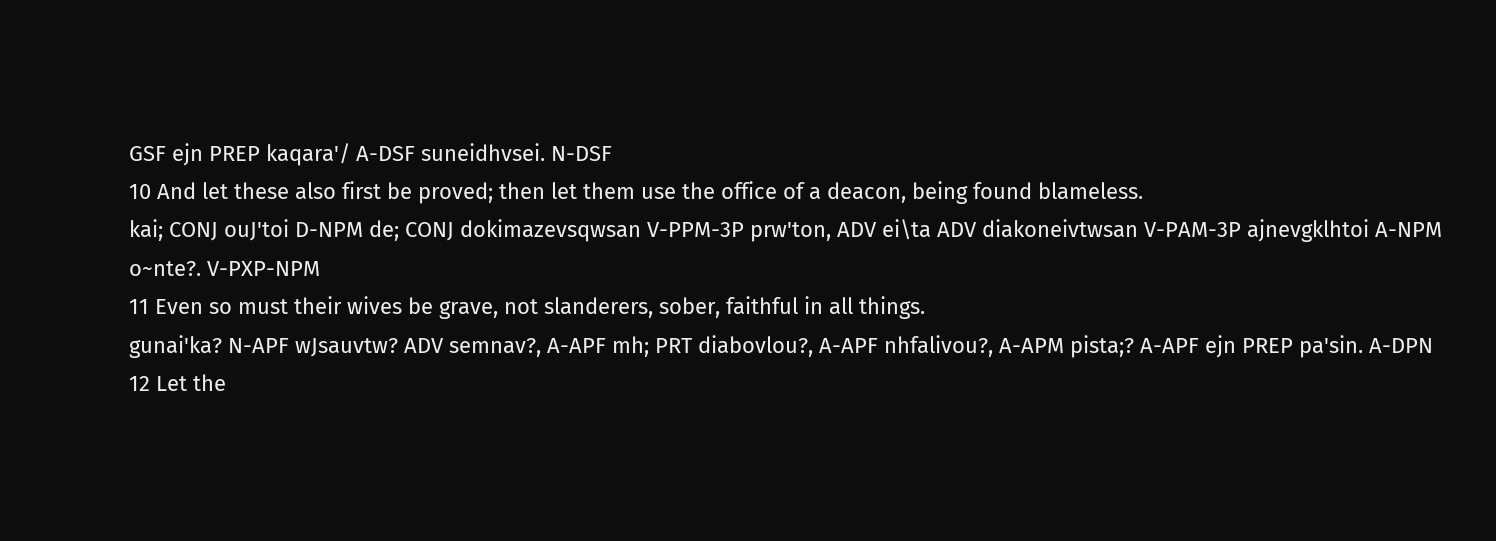GSF ejn PREP kaqara'/ A-DSF suneidhvsei. N-DSF
10 And let these also first be proved; then let them use the office of a deacon, being found blameless.
kai; CONJ ouJ'toi D-NPM de; CONJ dokimazevsqwsan V-PPM-3P prw'ton, ADV ei\ta ADV diakoneivtwsan V-PAM-3P ajnevgklhtoi A-NPM o~nte?. V-PXP-NPM
11 Even so must their wives be grave, not slanderers, sober, faithful in all things.
gunai'ka? N-APF wJsauvtw? ADV semnav?, A-APF mh; PRT diabovlou?, A-APF nhfalivou?, A-APM pista;? A-APF ejn PREP pa'sin. A-DPN
12 Let the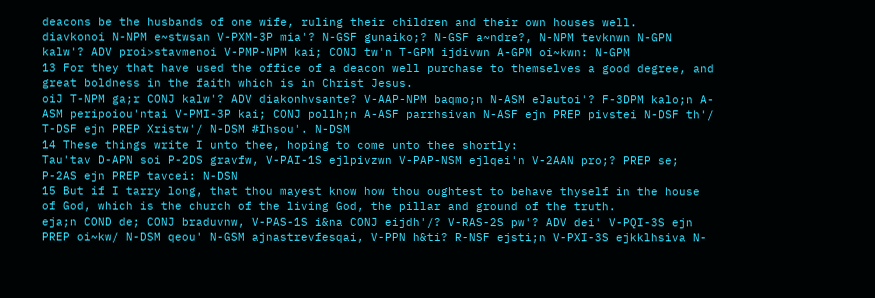deacons be the husbands of one wife, ruling their children and their own houses well.
diavkonoi N-NPM e~stwsan V-PXM-3P mia'? N-GSF gunaiko;? N-GSF a~ndre?, N-NPM tevknwn N-GPN kalw'? ADV proi>stavmenoi V-PMP-NPM kai; CONJ tw'n T-GPM ijdivwn A-GPM oi~kwn: N-GPM
13 For they that have used the office of a deacon well purchase to themselves a good degree, and great boldness in the faith which is in Christ Jesus.
oiJ T-NPM ga;r CONJ kalw'? ADV diakonhvsante? V-AAP-NPM baqmo;n N-ASM eJautoi'? F-3DPM kalo;n A-ASM peripoiou'ntai V-PMI-3P kai; CONJ pollh;n A-ASF parrhsivan N-ASF ejn PREP pivstei N-DSF th'/ T-DSF ejn PREP Xristw'/ N-DSM #Ihsou'. N-DSM
14 These things write I unto thee, hoping to come unto thee shortly:
Tau'tav D-APN soi P-2DS gravfw, V-PAI-1S ejlpivzwn V-PAP-NSM ejlqei'n V-2AAN pro;? PREP se; P-2AS ejn PREP tavcei: N-DSN
15 But if I tarry long, that thou mayest know how thou oughtest to behave thyself in the house of God, which is the church of the living God, the pillar and ground of the truth.
eja;n COND de; CONJ braduvnw, V-PAS-1S i&na CONJ eijdh'/? V-RAS-2S pw'? ADV dei' V-PQI-3S ejn PREP oi~kw/ N-DSM qeou' N-GSM ajnastrevfesqai, V-PPN h&ti? R-NSF ejsti;n V-PXI-3S ejkklhsiva N-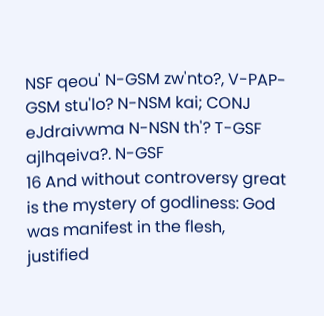NSF qeou' N-GSM zw'nto?, V-PAP-GSM stu'lo? N-NSM kai; CONJ eJdraivwma N-NSN th'? T-GSF ajlhqeiva?. N-GSF
16 And without controversy great is the mystery of godliness: God was manifest in the flesh, justified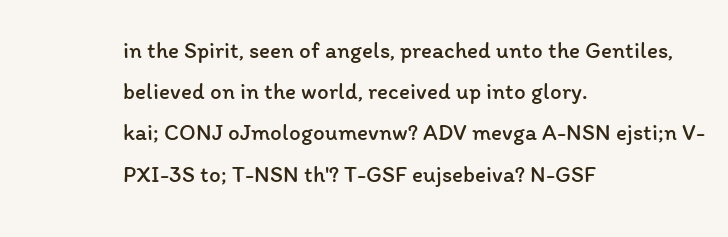in the Spirit, seen of angels, preached unto the Gentiles, believed on in the world, received up into glory.
kai; CONJ oJmologoumevnw? ADV mevga A-NSN ejsti;n V-PXI-3S to; T-NSN th'? T-GSF eujsebeiva? N-GSF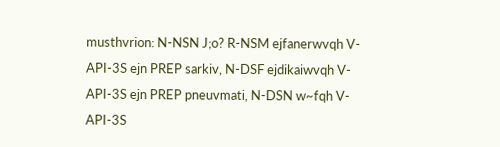musthvrion: N-NSN J;o? R-NSM ejfanerwvqh V-API-3S ejn PREP sarkiv, N-DSF ejdikaiwvqh V-API-3S ejn PREP pneuvmati, N-DSN w~fqh V-API-3S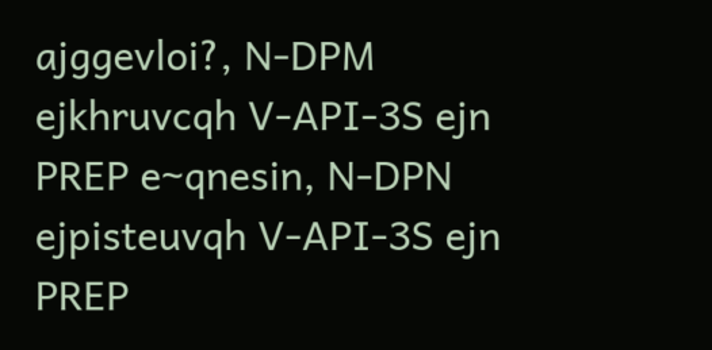ajggevloi?, N-DPM ejkhruvcqh V-API-3S ejn PREP e~qnesin, N-DPN ejpisteuvqh V-API-3S ejn PREP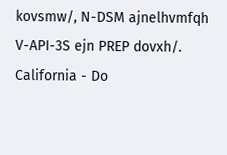kovsmw/, N-DSM ajnelhvmfqh V-API-3S ejn PREP dovxh/.
California - Do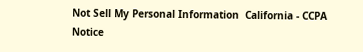Not Sell My Personal Information  California - CCPA Notice